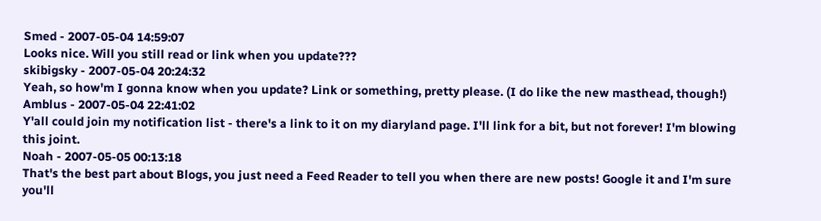Smed - 2007-05-04 14:59:07
Looks nice. Will you still read or link when you update???
skibigsky - 2007-05-04 20:24:32
Yeah, so how'm I gonna know when you update? Link or something, pretty please. (I do like the new masthead, though!)
Amblus - 2007-05-04 22:41:02
Y'all could join my notification list - there's a link to it on my diaryland page. I'll link for a bit, but not forever! I'm blowing this joint.
Noah - 2007-05-05 00:13:18
That's the best part about Blogs, you just need a Feed Reader to tell you when there are new posts! Google it and I'm sure you'll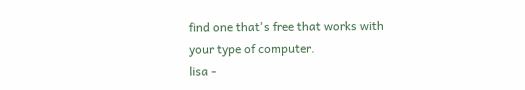find one that's free that works with your type of computer.
lisa -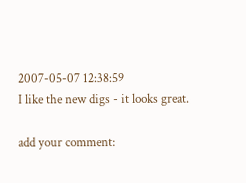2007-05-07 12:38:59
I like the new digs - it looks great.

add your comment: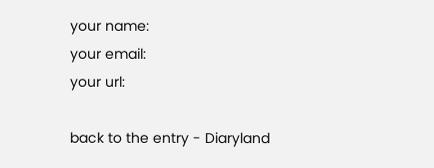your name:
your email:
your url:

back to the entry - Diaryland